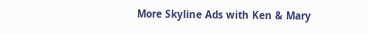More Skyline Ads with Ken & Mary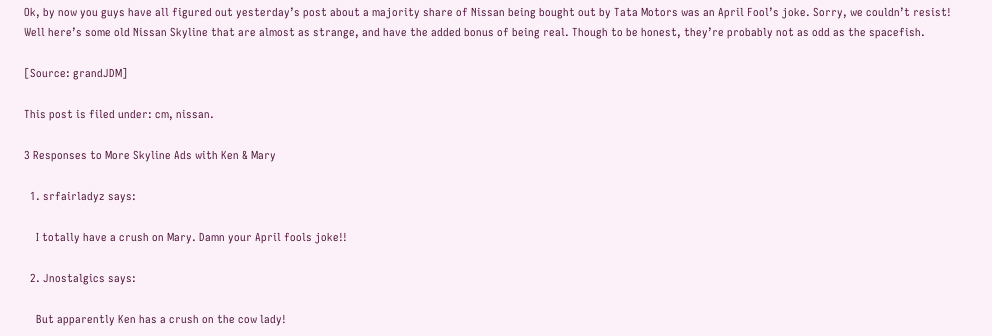Ok, by now you guys have all figured out yesterday’s post about a majority share of Nissan being bought out by Tata Motors was an April Fool’s joke. Sorry, we couldn’t resist! Well here’s some old Nissan Skyline that are almost as strange, and have the added bonus of being real. Though to be honest, they’re probably not as odd as the spacefish.

[Source: grandJDM]

This post is filed under: cm, nissan.

3 Responses to More Skyline Ads with Ken & Mary

  1. srfairladyz says:

    I totally have a crush on Mary. Damn your April fools joke!!

  2. Jnostalgics says:

    But apparently Ken has a crush on the cow lady!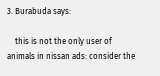3. Burabuda says:

    this is not the only user of animals in nissan ads: consider the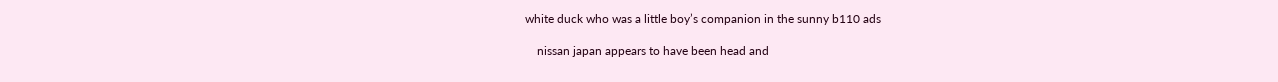white duck who was a little boy’s companion in the sunny b110 ads

    nissan japan appears to have been head and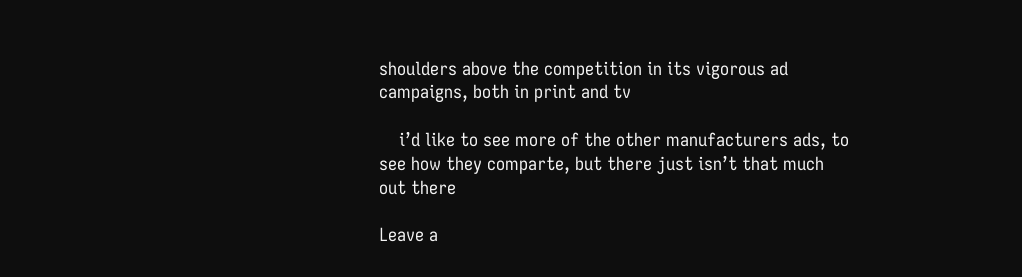shoulders above the competition in its vigorous ad campaigns, both in print and tv

    i’d like to see more of the other manufacturers ads, to see how they comparte, but there just isn’t that much out there

Leave a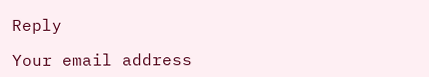Reply

Your email address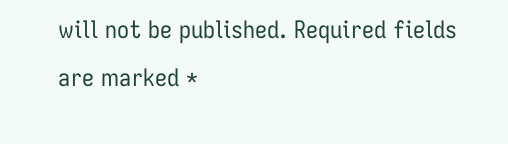will not be published. Required fields are marked *